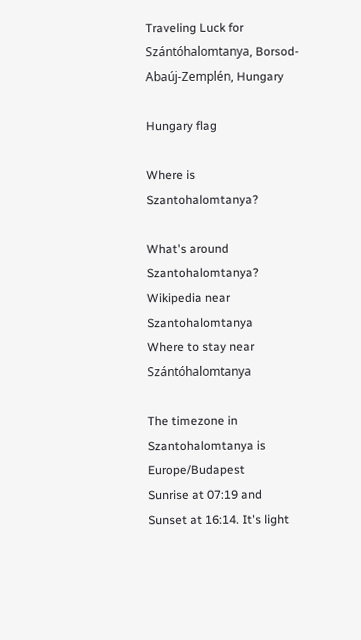Traveling Luck for Szántóhalomtanya, Borsod-Abaúj-Zemplén, Hungary

Hungary flag

Where is Szantohalomtanya?

What's around Szantohalomtanya?
Wikipedia near Szantohalomtanya
Where to stay near Szántóhalomtanya

The timezone in Szantohalomtanya is Europe/Budapest
Sunrise at 07:19 and Sunset at 16:14. It's light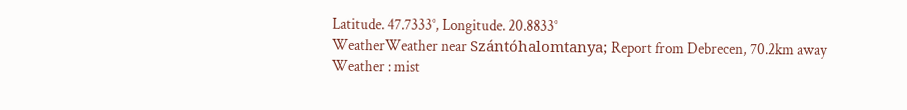Latitude. 47.7333°, Longitude. 20.8833°
WeatherWeather near Szántóhalomtanya; Report from Debrecen, 70.2km away
Weather : mist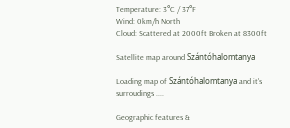Temperature: 3°C / 37°F
Wind: 0km/h North
Cloud: Scattered at 2000ft Broken at 8300ft

Satellite map around Szántóhalomtanya

Loading map of Szántóhalomtanya and it's surroudings ....

Geographic features &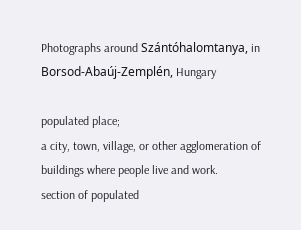Photographs around Szántóhalomtanya, in Borsod-Abaúj-Zemplén, Hungary

populated place;
a city, town, village, or other agglomeration of buildings where people live and work.
section of populated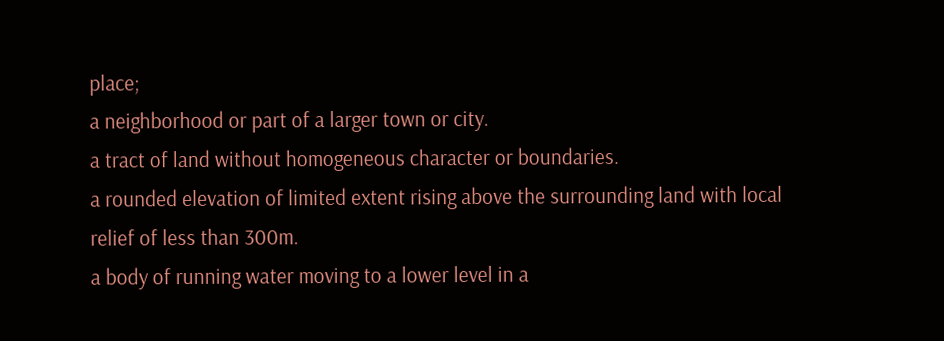place;
a neighborhood or part of a larger town or city.
a tract of land without homogeneous character or boundaries.
a rounded elevation of limited extent rising above the surrounding land with local relief of less than 300m.
a body of running water moving to a lower level in a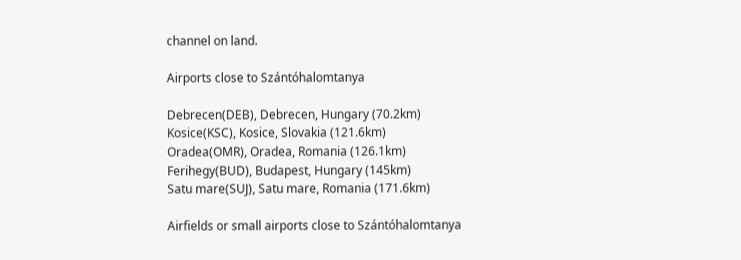channel on land.

Airports close to Szántóhalomtanya

Debrecen(DEB), Debrecen, Hungary (70.2km)
Kosice(KSC), Kosice, Slovakia (121.6km)
Oradea(OMR), Oradea, Romania (126.1km)
Ferihegy(BUD), Budapest, Hungary (145km)
Satu mare(SUJ), Satu mare, Romania (171.6km)

Airfields or small airports close to Szántóhalomtanya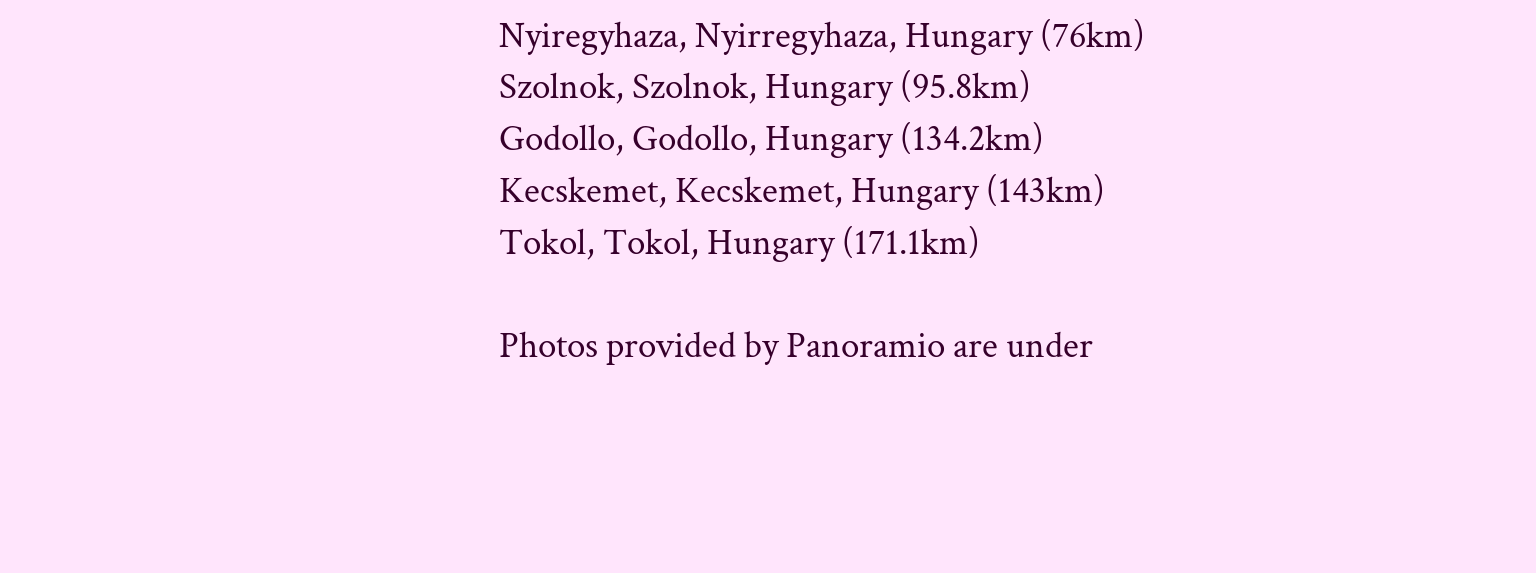Nyiregyhaza, Nyirregyhaza, Hungary (76km)
Szolnok, Szolnok, Hungary (95.8km)
Godollo, Godollo, Hungary (134.2km)
Kecskemet, Kecskemet, Hungary (143km)
Tokol, Tokol, Hungary (171.1km)

Photos provided by Panoramio are under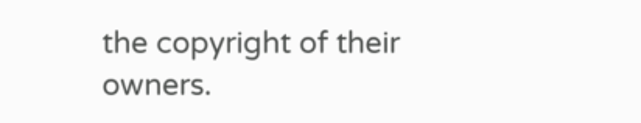the copyright of their owners.